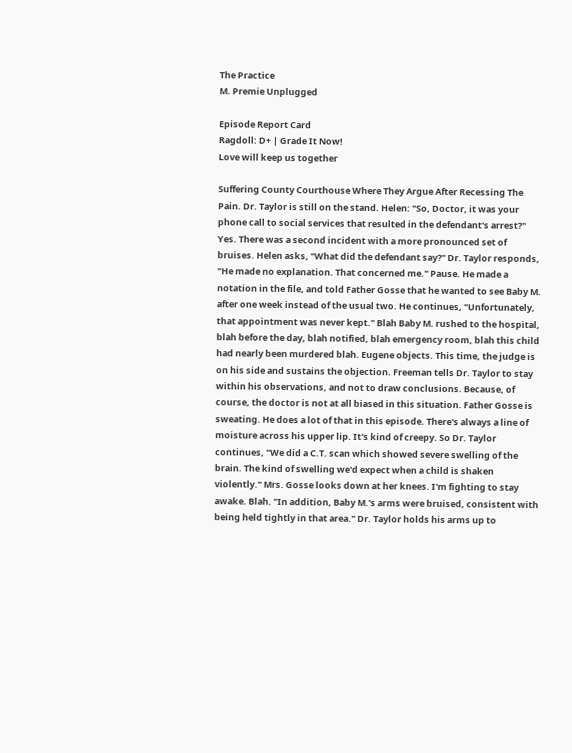The Practice
M. Premie Unplugged

Episode Report Card
Ragdoll: D+ | Grade It Now!
Love will keep us together

Suffering County Courthouse Where They Argue After Recessing The Pain. Dr. Taylor is still on the stand. Helen: "So, Doctor, it was your phone call to social services that resulted in the defendant's arrest?" Yes. There was a second incident with a more pronounced set of bruises. Helen asks, "What did the defendant say?" Dr. Taylor responds, "He made no explanation. That concerned me." Pause. He made a notation in the file, and told Father Gosse that he wanted to see Baby M. after one week instead of the usual two. He continues, "Unfortunately, that appointment was never kept." Blah Baby M. rushed to the hospital, blah before the day, blah notified, blah emergency room, blah this child had nearly been murdered blah. Eugene objects. This time, the judge is on his side and sustains the objection. Freeman tells Dr. Taylor to stay within his observations, and not to draw conclusions. Because, of course, the doctor is not at all biased in this situation. Father Gosse is sweating. He does a lot of that in this episode. There's always a line of moisture across his upper lip. It's kind of creepy. So Dr. Taylor continues, "We did a C.T. scan which showed severe swelling of the brain. The kind of swelling we'd expect when a child is shaken violently." Mrs. Gosse looks down at her knees. I'm fighting to stay awake. Blah. "In addition, Baby M.'s arms were bruised, consistent with being held tightly in that area." Dr. Taylor holds his arms up to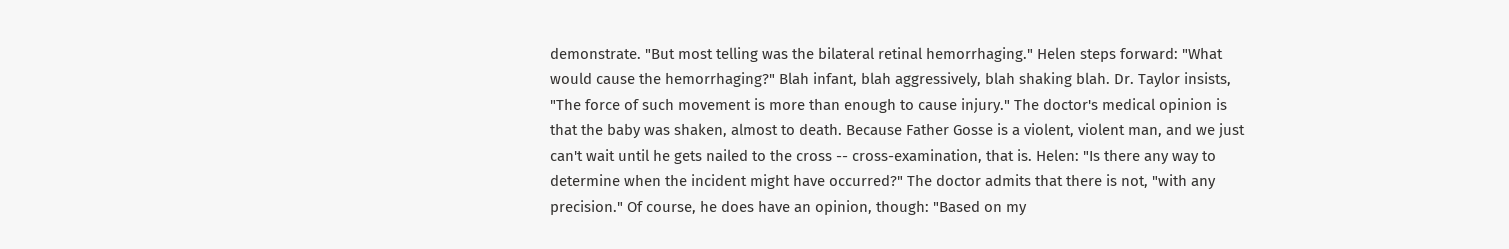demonstrate. "But most telling was the bilateral retinal hemorrhaging." Helen steps forward: "What would cause the hemorrhaging?" Blah infant, blah aggressively, blah shaking blah. Dr. Taylor insists, "The force of such movement is more than enough to cause injury." The doctor's medical opinion is that the baby was shaken, almost to death. Because Father Gosse is a violent, violent man, and we just can't wait until he gets nailed to the cross -- cross-examination, that is. Helen: "Is there any way to determine when the incident might have occurred?" The doctor admits that there is not, "with any precision." Of course, he does have an opinion, though: "Based on my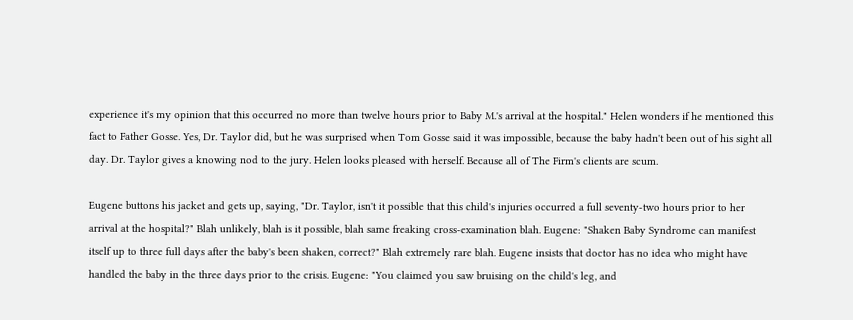experience it's my opinion that this occurred no more than twelve hours prior to Baby M.'s arrival at the hospital." Helen wonders if he mentioned this fact to Father Gosse. Yes, Dr. Taylor did, but he was surprised when Tom Gosse said it was impossible, because the baby hadn't been out of his sight all day. Dr. Taylor gives a knowing nod to the jury. Helen looks pleased with herself. Because all of The Firm's clients are scum.

Eugene buttons his jacket and gets up, saying, "Dr. Taylor, isn't it possible that this child's injuries occurred a full seventy-two hours prior to her arrival at the hospital?" Blah unlikely, blah is it possible, blah same freaking cross-examination blah. Eugene: "Shaken Baby Syndrome can manifest itself up to three full days after the baby's been shaken, correct?" Blah extremely rare blah. Eugene insists that doctor has no idea who might have handled the baby in the three days prior to the crisis. Eugene: "You claimed you saw bruising on the child's leg, and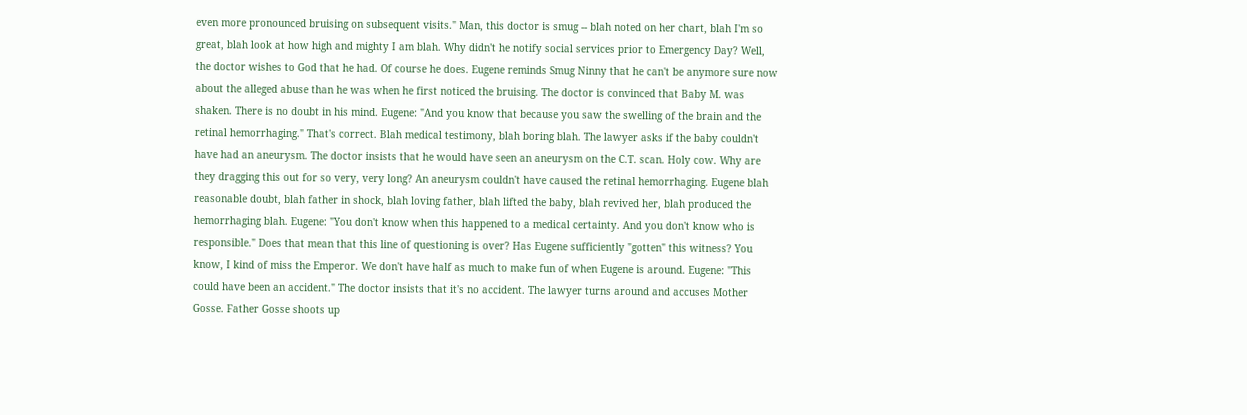even more pronounced bruising on subsequent visits." Man, this doctor is smug -- blah noted on her chart, blah I'm so great, blah look at how high and mighty I am blah. Why didn't he notify social services prior to Emergency Day? Well, the doctor wishes to God that he had. Of course he does. Eugene reminds Smug Ninny that he can't be anymore sure now about the alleged abuse than he was when he first noticed the bruising. The doctor is convinced that Baby M. was shaken. There is no doubt in his mind. Eugene: "And you know that because you saw the swelling of the brain and the retinal hemorrhaging." That's correct. Blah medical testimony, blah boring blah. The lawyer asks if the baby couldn't have had an aneurysm. The doctor insists that he would have seen an aneurysm on the C.T. scan. Holy cow. Why are they dragging this out for so very, very long? An aneurysm couldn't have caused the retinal hemorrhaging. Eugene blah reasonable doubt, blah father in shock, blah loving father, blah lifted the baby, blah revived her, blah produced the hemorrhaging blah. Eugene: "You don't know when this happened to a medical certainty. And you don't know who is responsible." Does that mean that this line of questioning is over? Has Eugene sufficiently "gotten" this witness? You know, I kind of miss the Emperor. We don't have half as much to make fun of when Eugene is around. Eugene: "This could have been an accident." The doctor insists that it's no accident. The lawyer turns around and accuses Mother Gosse. Father Gosse shoots up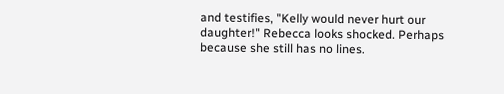and testifies, "Kelly would never hurt our daughter!" Rebecca looks shocked. Perhaps because she still has no lines.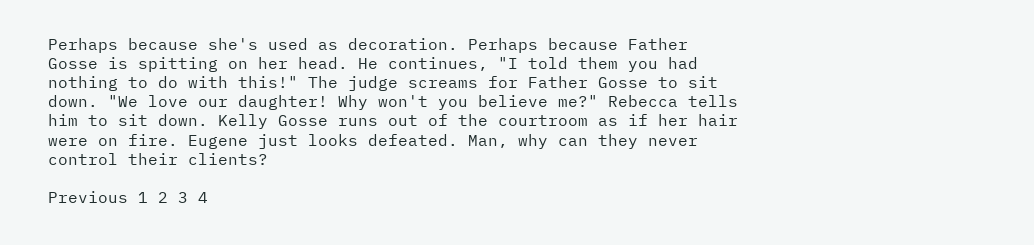Perhaps because she's used as decoration. Perhaps because Father Gosse is spitting on her head. He continues, "I told them you had nothing to do with this!" The judge screams for Father Gosse to sit down. "We love our daughter! Why won't you believe me?" Rebecca tells him to sit down. Kelly Gosse runs out of the courtroom as if her hair were on fire. Eugene just looks defeated. Man, why can they never control their clients?

Previous 1 2 3 4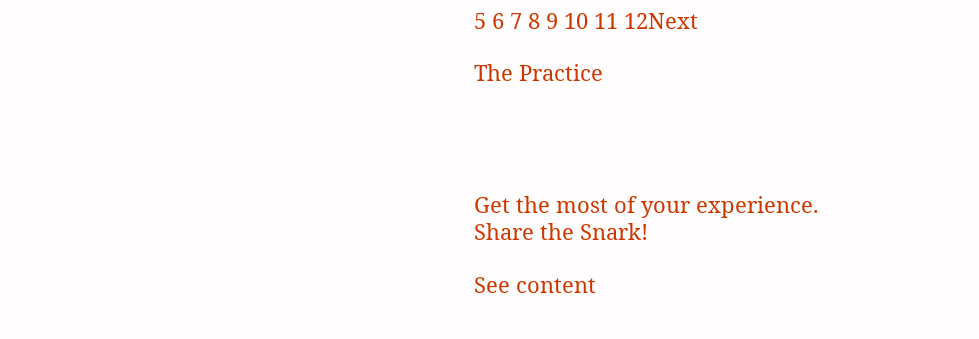5 6 7 8 9 10 11 12Next

The Practice




Get the most of your experience.
Share the Snark!

See content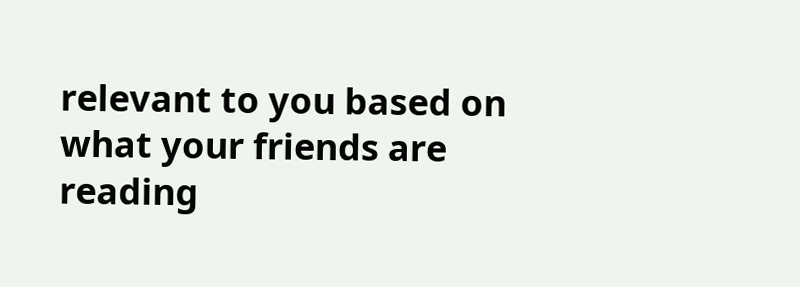relevant to you based on what your friends are reading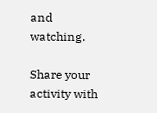and watching.

Share your activity with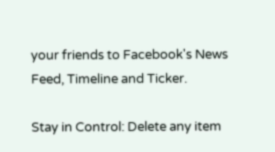your friends to Facebook's News Feed, Timeline and Ticker.

Stay in Control: Delete any item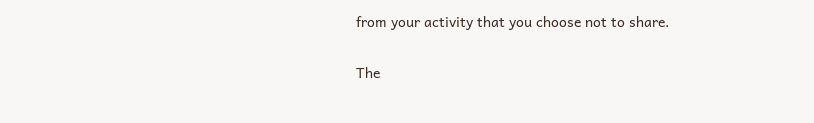from your activity that you choose not to share.

The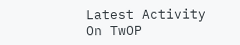Latest Activity On TwOP